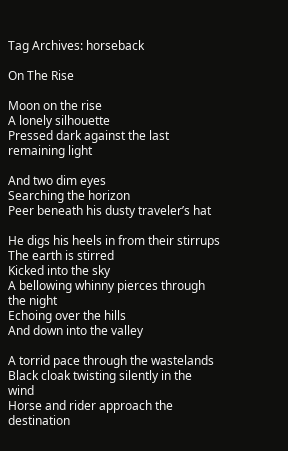Tag Archives: horseback

On The Rise

Moon on the rise
A lonely silhouette
Pressed dark against the last remaining light

And two dim eyes
Searching the horizon
Peer beneath his dusty traveler’s hat

He digs his heels in from their stirrups
The earth is stirred
Kicked into the sky
A bellowing whinny pierces through the night
Echoing over the hills
And down into the valley

A torrid pace through the wastelands
Black cloak twisting silently in the wind
Horse and rider approach the destination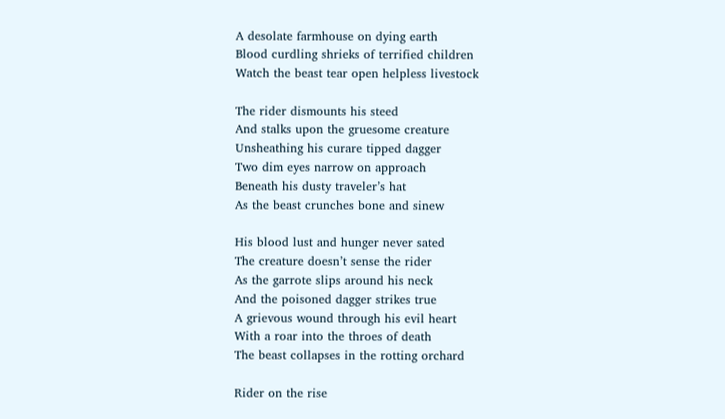A desolate farmhouse on dying earth
Blood curdling shrieks of terrified children
Watch the beast tear open helpless livestock

The rider dismounts his steed
And stalks upon the gruesome creature
Unsheathing his curare tipped dagger
Two dim eyes narrow on approach
Beneath his dusty traveler’s hat
As the beast crunches bone and sinew

His blood lust and hunger never sated
The creature doesn’t sense the rider
As the garrote slips around his neck
And the poisoned dagger strikes true
A grievous wound through his evil heart
With a roar into the throes of death
The beast collapses in the rotting orchard

Rider on the rise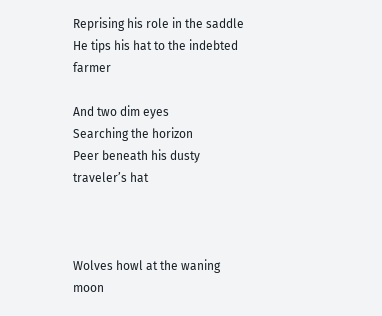Reprising his role in the saddle
He tips his hat to the indebted farmer

And two dim eyes
Searching the horizon
Peer beneath his dusty traveler’s hat



Wolves howl at the waning moon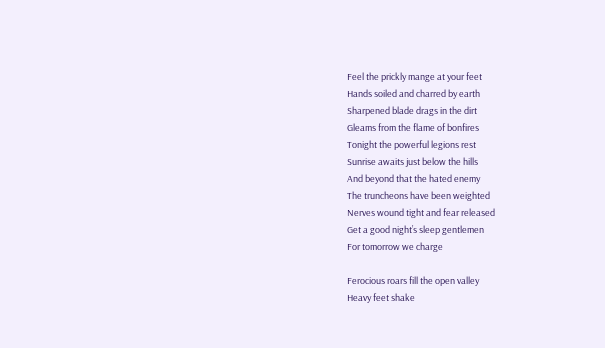Feel the prickly mange at your feet
Hands soiled and charred by earth
Sharpened blade drags in the dirt
Gleams from the flame of bonfires
Tonight the powerful legions rest
Sunrise awaits just below the hills
And beyond that the hated enemy
The truncheons have been weighted
Nerves wound tight and fear released
Get a good night’s sleep gentlemen
For tomorrow we charge

Ferocious roars fill the open valley
Heavy feet shake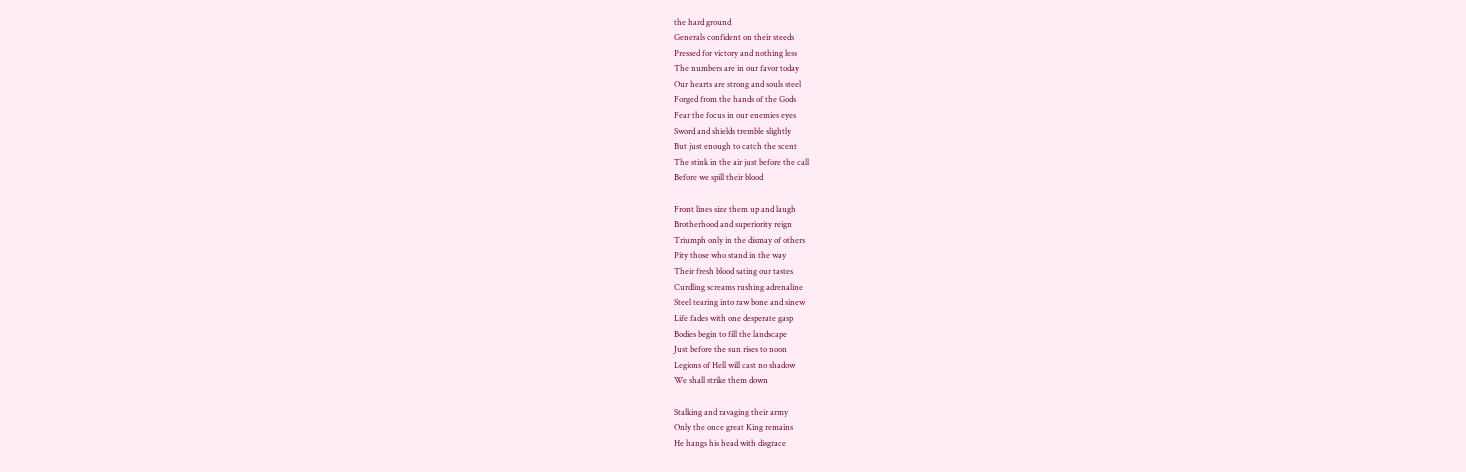the hard ground
Generals confident on their steeds
Pressed for victory and nothing less
The numbers are in our favor today
Our hearts are strong and souls steel
Forged from the hands of the Gods
Fear the focus in our enemies eyes
Sword and shields tremble slightly
But just enough to catch the scent
The stink in the air just before the call
Before we spill their blood

Front lines size them up and laugh
Brotherhood and superiority reign
Triumph only in the dismay of others
Pity those who stand in the way
Their fresh blood sating our tastes
Curdling screams rushing adrenaline
Steel tearing into raw bone and sinew
Life fades with one desperate gasp
Bodies begin to fill the landscape
Just before the sun rises to noon
Legions of Hell will cast no shadow
We shall strike them down

Stalking and ravaging their army
Only the once great King remains
He hangs his head with disgrace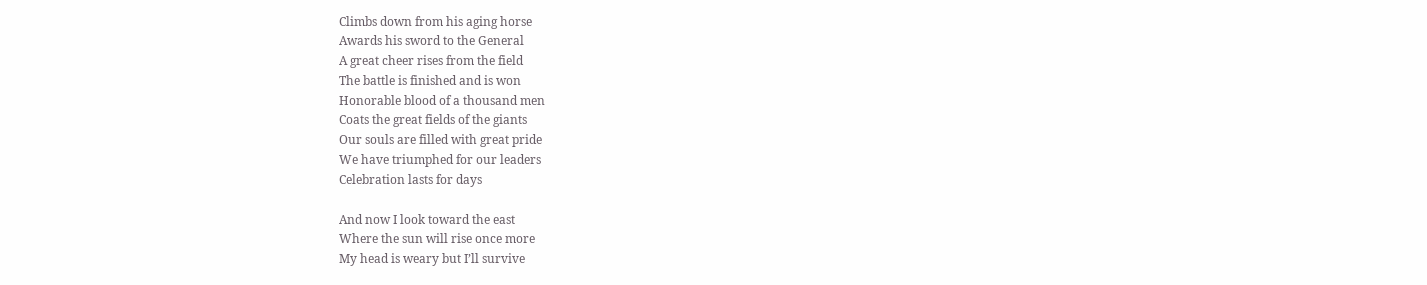Climbs down from his aging horse
Awards his sword to the General
A great cheer rises from the field
The battle is finished and is won
Honorable blood of a thousand men
Coats the great fields of the giants
Our souls are filled with great pride
We have triumphed for our leaders
Celebration lasts for days

And now I look toward the east
Where the sun will rise once more
My head is weary but I’ll survive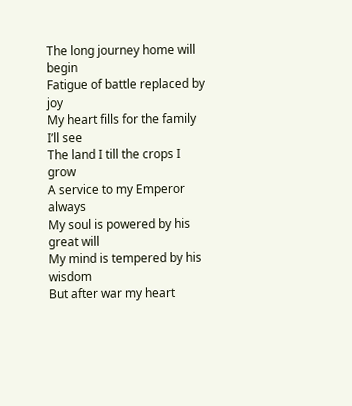The long journey home will begin
Fatigue of battle replaced by joy
My heart fills for the family I’ll see
The land I till the crops I grow
A service to my Emperor always
My soul is powered by his great will
My mind is tempered by his wisdom
But after war my heart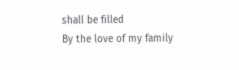shall be filled
By the love of my family